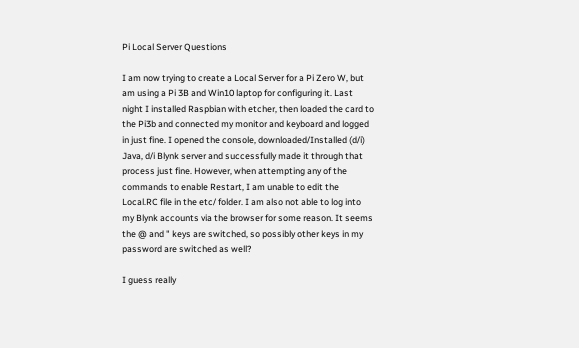Pi Local Server Questions

I am now trying to create a Local Server for a Pi Zero W, but am using a Pi 3B and Win10 laptop for configuring it. Last night I installed Raspbian with etcher, then loaded the card to the Pi3b and connected my monitor and keyboard and logged in just fine. I opened the console, downloaded/Installed (d/i) Java, d/i Blynk server and successfully made it through that process just fine. However, when attempting any of the commands to enable Restart, I am unable to edit the Local.RC file in the etc/ folder. I am also not able to log into my Blynk accounts via the browser for some reason. It seems the @ and " keys are switched, so possibly other keys in my password are switched as well?

I guess really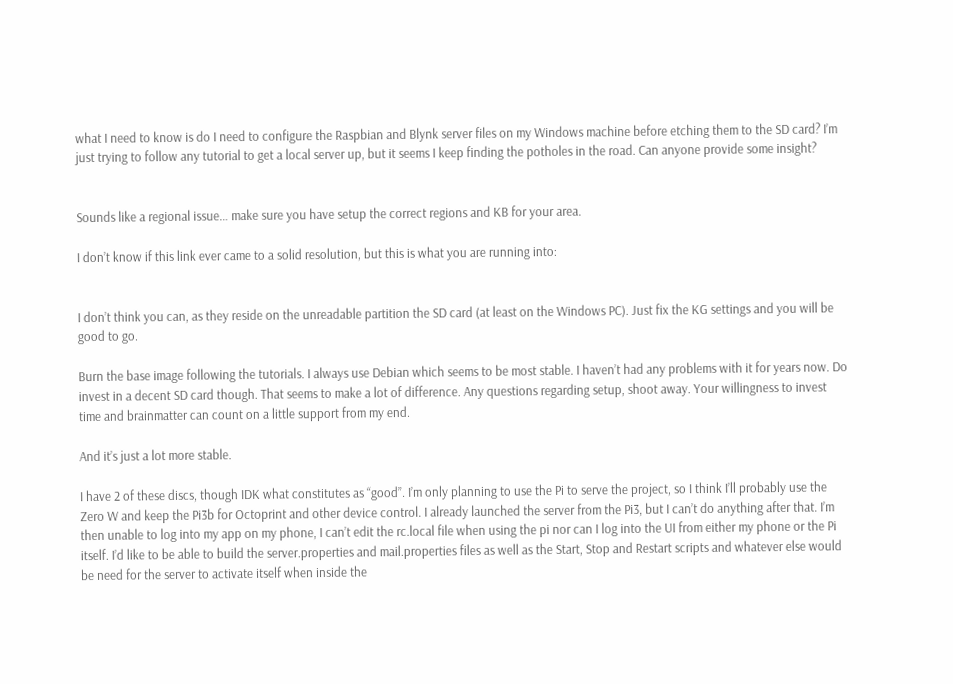what I need to know is do I need to configure the Raspbian and Blynk server files on my Windows machine before etching them to the SD card? I’m just trying to follow any tutorial to get a local server up, but it seems I keep finding the potholes in the road. Can anyone provide some insight?


Sounds like a regional issue… make sure you have setup the correct regions and KB for your area.

I don’t know if this link ever came to a solid resolution, but this is what you are running into:


I don’t think you can, as they reside on the unreadable partition the SD card (at least on the Windows PC). Just fix the KG settings and you will be good to go.

Burn the base image following the tutorials. I always use Debian which seems to be most stable. I haven’t had any problems with it for years now. Do invest in a decent SD card though. That seems to make a lot of difference. Any questions regarding setup, shoot away. Your willingness to invest time and brainmatter can count on a little support from my end.

And it’s just a lot more stable.

I have 2 of these discs, though IDK what constitutes as “good”. I’m only planning to use the Pi to serve the project, so I think I’ll probably use the Zero W and keep the Pi3b for Octoprint and other device control. I already launched the server from the Pi3, but I can’t do anything after that. I’m then unable to log into my app on my phone, I can’t edit the rc.local file when using the pi nor can I log into the UI from either my phone or the Pi itself. I’d like to be able to build the server.properties and mail.properties files as well as the Start, Stop and Restart scripts and whatever else would be need for the server to activate itself when inside the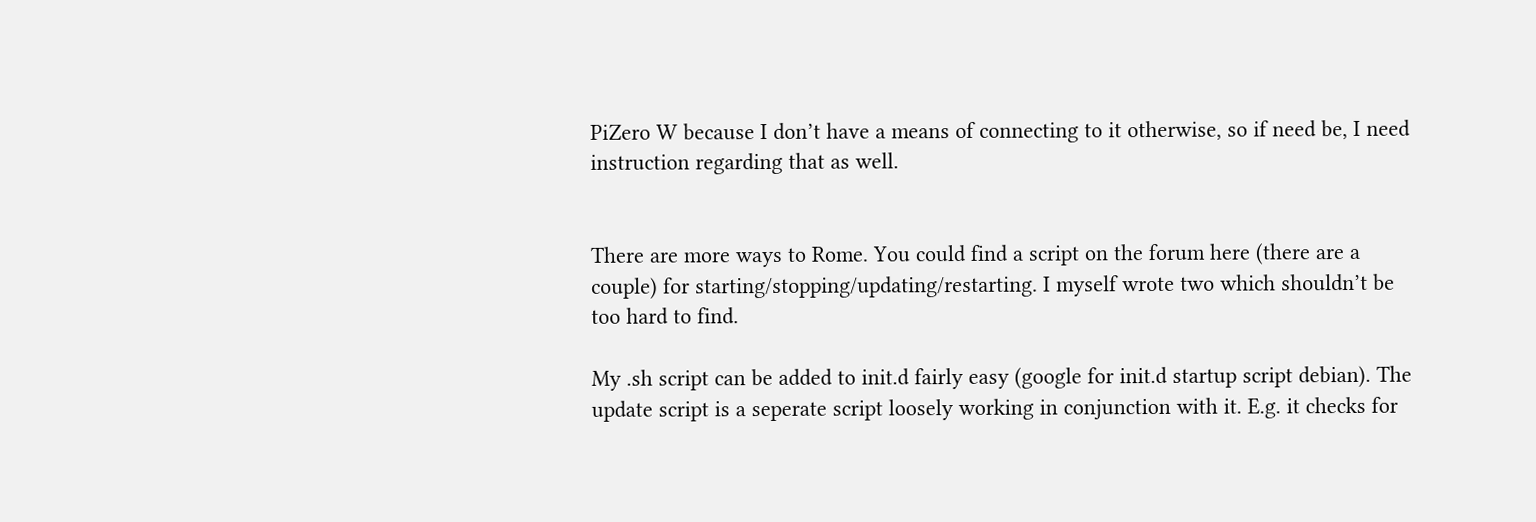PiZero W because I don’t have a means of connecting to it otherwise, so if need be, I need instruction regarding that as well.


There are more ways to Rome. You could find a script on the forum here (there are a couple) for starting/stopping/updating/restarting. I myself wrote two which shouldn’t be too hard to find.

My .sh script can be added to init.d fairly easy (google for init.d startup script debian). The update script is a seperate script loosely working in conjunction with it. E.g. it checks for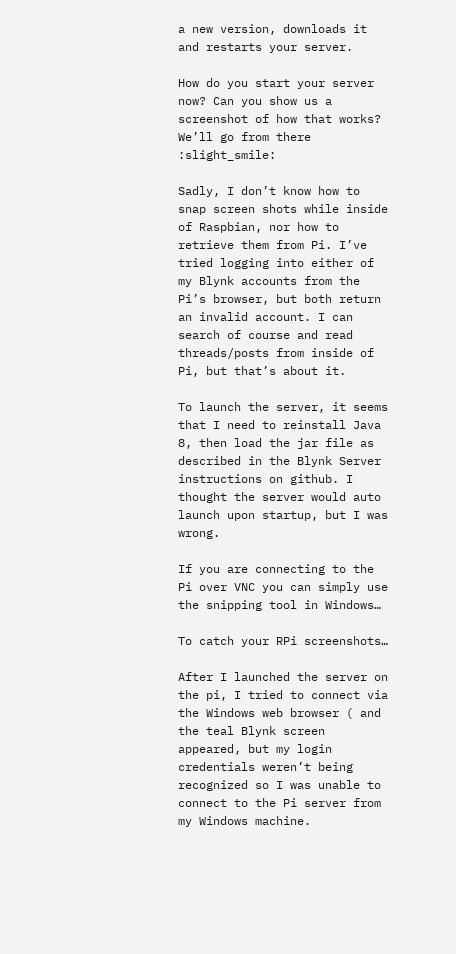a new version, downloads it and restarts your server.

How do you start your server now? Can you show us a screenshot of how that works? We’ll go from there :slight_smile:

Sadly, I don’t know how to snap screen shots while inside of Raspbian, nor how to retrieve them from Pi. I’ve tried logging into either of my Blynk accounts from the Pi’s browser, but both return an invalid account. I can search of course and read threads/posts from inside of Pi, but that’s about it.

To launch the server, it seems that I need to reinstall Java 8, then load the jar file as described in the Blynk Server instructions on github. I thought the server would auto launch upon startup, but I was wrong.

If you are connecting to the Pi over VNC you can simply use the snipping tool in Windows…

To catch your RPi screenshots…

After I launched the server on the pi, I tried to connect via the Windows web browser ( and the teal Blynk screen appeared, but my login credentials weren’t being recognized so I was unable to connect to the Pi server from my Windows machine.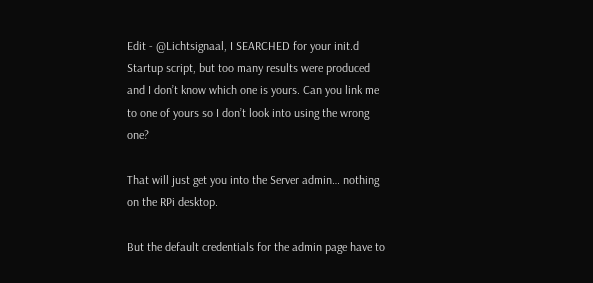Edit - @Lichtsignaal, I SEARCHED for your init.d Startup script, but too many results were produced and I don’t know which one is yours. Can you link me to one of yours so I don’t look into using the wrong one?

That will just get you into the Server admin… nothing on the RPi desktop.

But the default credentials for the admin page have to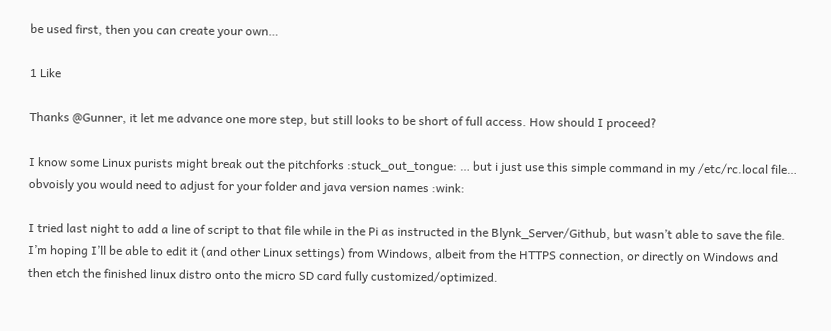be used first, then you can create your own…

1 Like

Thanks @Gunner, it let me advance one more step, but still looks to be short of full access. How should I proceed?

I know some Linux purists might break out the pitchforks :stuck_out_tongue: … but i just use this simple command in my /etc/rc.local file… obvoisly you would need to adjust for your folder and java version names :wink:

I tried last night to add a line of script to that file while in the Pi as instructed in the Blynk_Server/Github, but wasn’t able to save the file. I’m hoping I’ll be able to edit it (and other Linux settings) from Windows, albeit from the HTTPS connection, or directly on Windows and then etch the finished linux distro onto the micro SD card fully customized/optimized.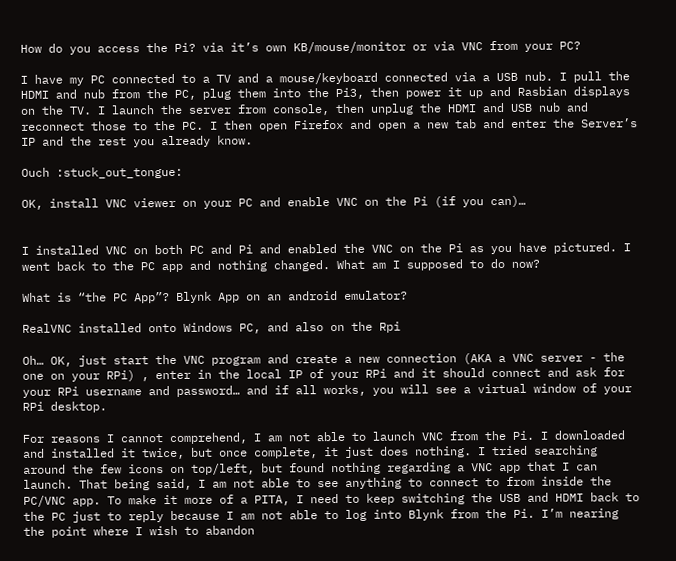How do you access the Pi? via it’s own KB/mouse/monitor or via VNC from your PC?

I have my PC connected to a TV and a mouse/keyboard connected via a USB nub. I pull the HDMI and nub from the PC, plug them into the Pi3, then power it up and Rasbian displays on the TV. I launch the server from console, then unplug the HDMI and USB nub and reconnect those to the PC. I then open Firefox and open a new tab and enter the Server’s IP and the rest you already know.

Ouch :stuck_out_tongue:

OK, install VNC viewer on your PC and enable VNC on the Pi (if you can)…


I installed VNC on both PC and Pi and enabled the VNC on the Pi as you have pictured. I went back to the PC app and nothing changed. What am I supposed to do now?

What is “the PC App”? Blynk App on an android emulator?

RealVNC installed onto Windows PC, and also on the Rpi

Oh… OK, just start the VNC program and create a new connection (AKA a VNC server - the one on your RPi) , enter in the local IP of your RPi and it should connect and ask for your RPi username and password… and if all works, you will see a virtual window of your RPi desktop.

For reasons I cannot comprehend, I am not able to launch VNC from the Pi. I downloaded and installed it twice, but once complete, it just does nothing. I tried searching around the few icons on top/left, but found nothing regarding a VNC app that I can launch. That being said, I am not able to see anything to connect to from inside the PC/VNC app. To make it more of a PITA, I need to keep switching the USB and HDMI back to the PC just to reply because I am not able to log into Blynk from the Pi. I’m nearing the point where I wish to abandon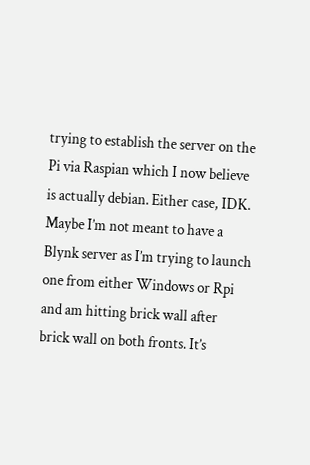trying to establish the server on the Pi via Raspian which I now believe is actually debian. Either case, IDK. Maybe I’m not meant to have a Blynk server as I’m trying to launch one from either Windows or Rpi and am hitting brick wall after brick wall on both fronts. It’s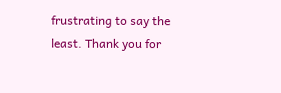frustrating to say the least. Thank you for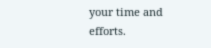your time and efforts.